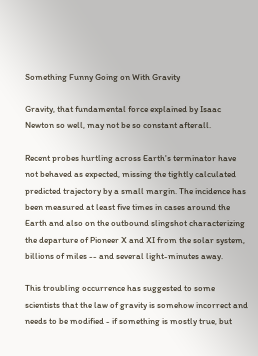Something Funny Going on With Gravity

Gravity, that fundamental force explained by Isaac Newton so well, may not be so constant afterall.

Recent probes hurtling across Earth's terminator have not behaved as expected, missing the tightly calculated predicted trajectory by a small margin. The incidence has been measured at least five times in cases around the Earth and also on the outbound slingshot characterizing the departure of Pioneer X and XI from the solar system, billions of miles -- and several light-minutes away.

This troubling occurrence has suggested to some scientists that the law of gravity is somehow incorrect and needs to be modified - if something is mostly true, but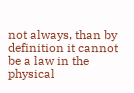not always, than by definition it cannot be a law in the physical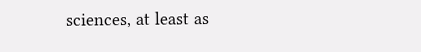sciences, at least as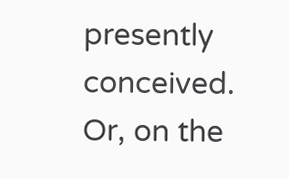presently conceived. Or, on the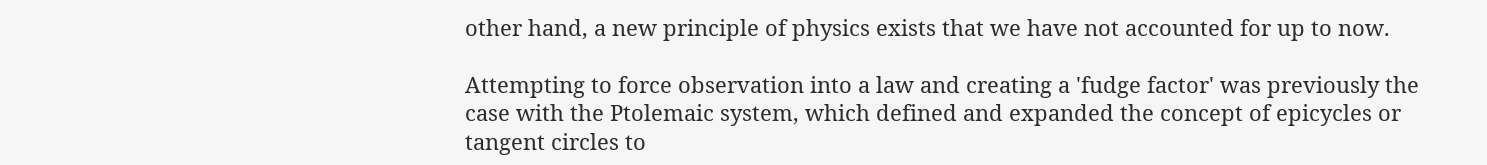other hand, a new principle of physics exists that we have not accounted for up to now.

Attempting to force observation into a law and creating a 'fudge factor' was previously the case with the Ptolemaic system, which defined and expanded the concept of epicycles or tangent circles to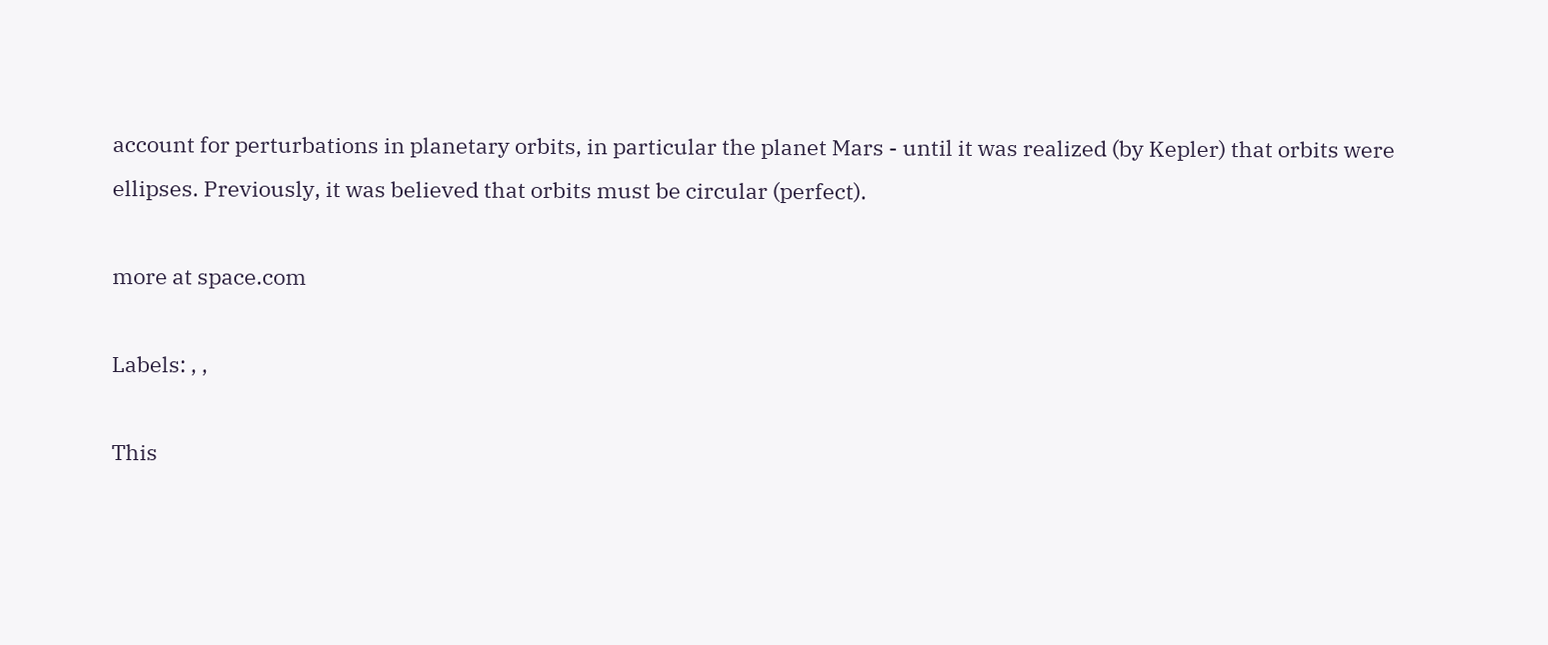account for perturbations in planetary orbits, in particular the planet Mars - until it was realized (by Kepler) that orbits were ellipses. Previously, it was believed that orbits must be circular (perfect).

more at space.com

Labels: , ,

This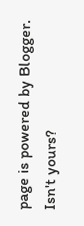page is powered by Blogger. Isn't yours?